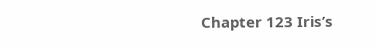Chapter 123 Iris’s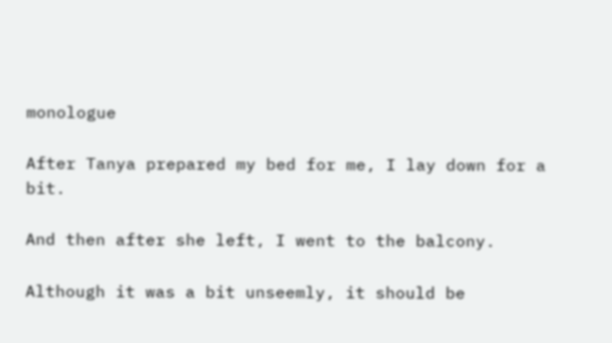monologue

After Tanya prepared my bed for me, I lay down for a bit.

And then after she left, I went to the balcony.

Although it was a bit unseemly, it should be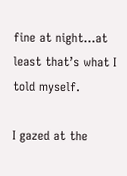fine at night…at least that’s what I told myself.

I gazed at the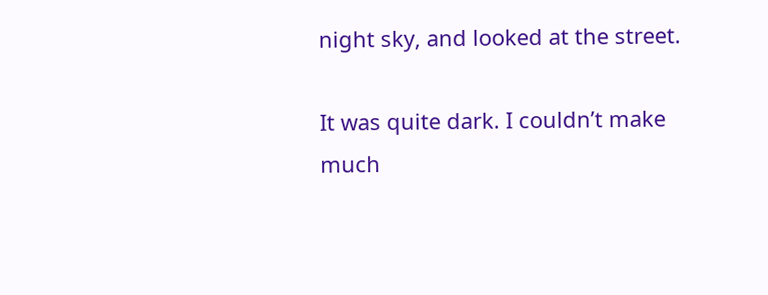night sky, and looked at the street.

It was quite dark. I couldn’t make much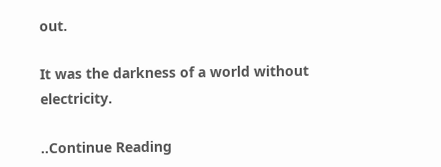out.

It was the darkness of a world without electricity.

..Continue Reading